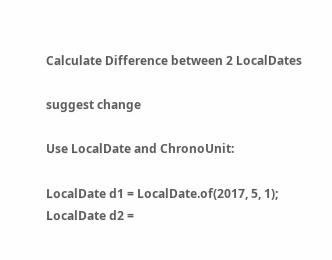Calculate Difference between 2 LocalDates

suggest change

Use LocalDate and ChronoUnit:

LocalDate d1 = LocalDate.of(2017, 5, 1);
LocalDate d2 =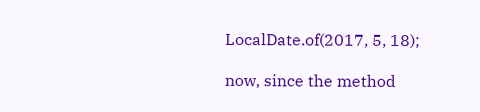LocalDate.of(2017, 5, 18);

now, since the method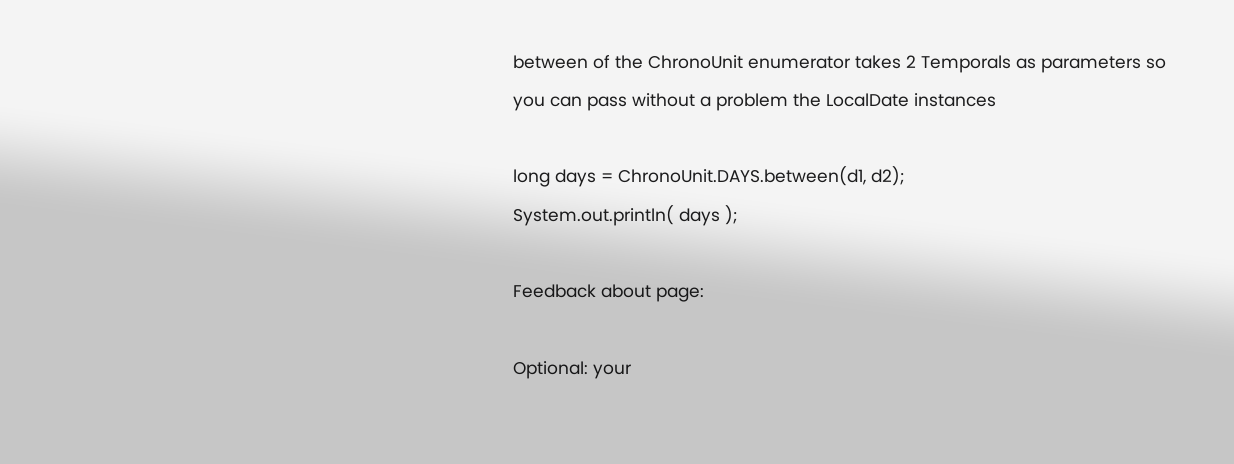between of the ChronoUnit enumerator takes 2 Temporals as parameters so you can pass without a problem the LocalDate instances

long days = ChronoUnit.DAYS.between(d1, d2);
System.out.println( days );

Feedback about page:

Optional: your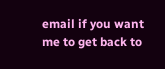email if you want me to get back to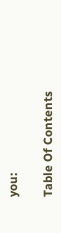you:

Table Of Contents